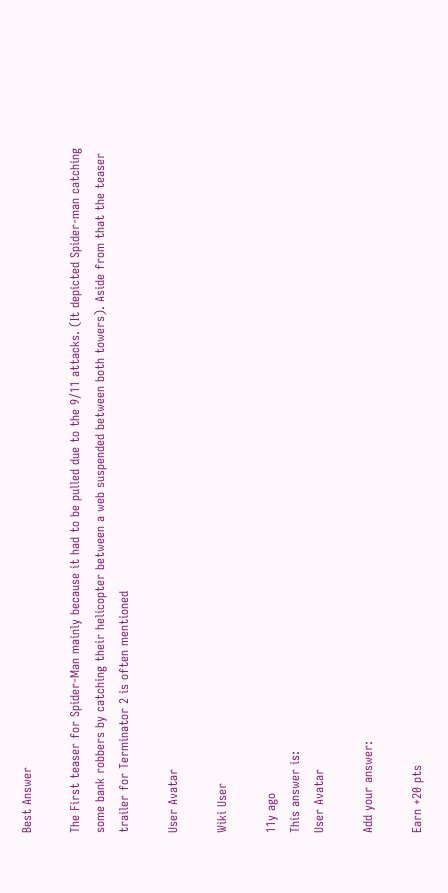Best Answer

The First teaser for Spider-Man mainly because it had to be pulled due to the 9/11 attacks. (It depicted Spider-man catching some bank robbers by catching their helicopter between a web suspended between both towers). Aside from that the teaser trailer for Terminator 2 is often mentioned

User Avatar

Wiki User

11y ago
This answer is:
User Avatar

Add your answer:

Earn +20 pts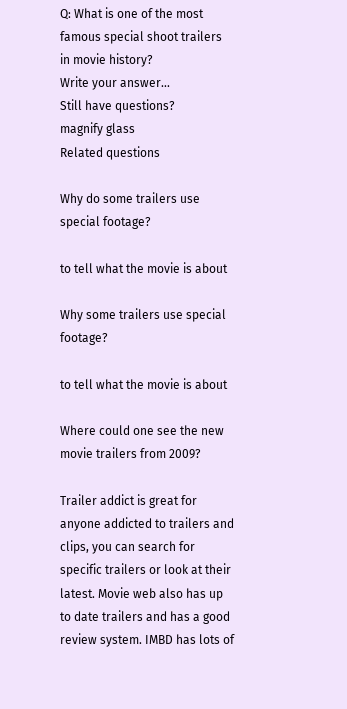Q: What is one of the most famous special shoot trailers in movie history?
Write your answer...
Still have questions?
magnify glass
Related questions

Why do some trailers use special footage?

to tell what the movie is about

Why some trailers use special footage?

to tell what the movie is about

Where could one see the new movie trailers from 2009?

Trailer addict is great for anyone addicted to trailers and clips, you can search for specific trailers or look at their latest. Movie web also has up to date trailers and has a good review system. IMBD has lots of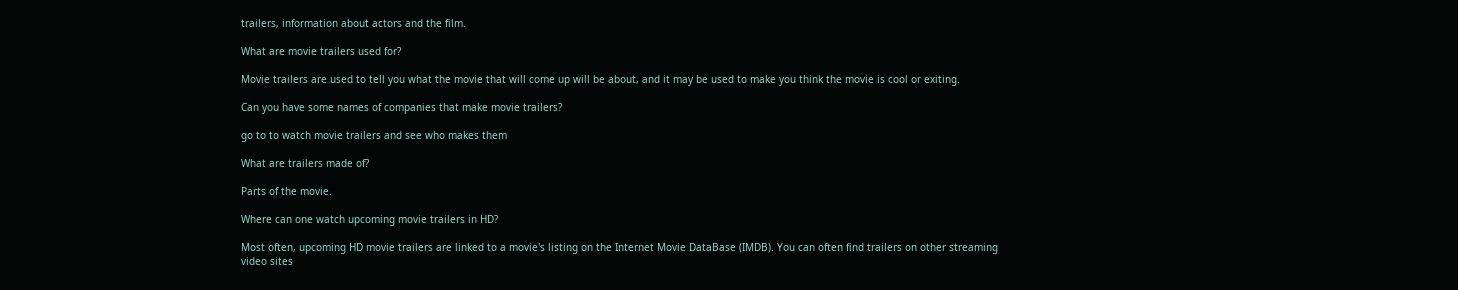trailers, information about actors and the film.

What are movie trailers used for?

Movie trailers are used to tell you what the movie that will come up will be about, and it may be used to make you think the movie is cool or exiting.

Can you have some names of companies that make movie trailers?

go to to watch movie trailers and see who makes them

What are trailers made of?

Parts of the movie.

Where can one watch upcoming movie trailers in HD?

Most often, upcoming HD movie trailers are linked to a movie's listing on the Internet Movie DataBase (IMDB). You can often find trailers on other streaming video sites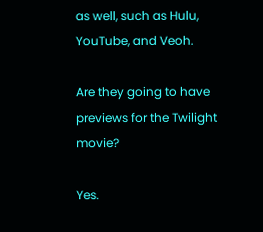as well, such as Hulu, YouTube, and Veoh.

Are they going to have previews for the Twilight movie?

Yes.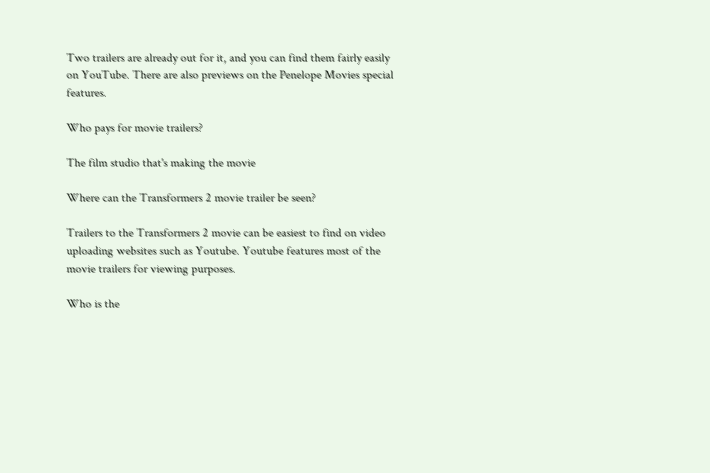Two trailers are already out for it, and you can find them fairly easily on YouTube. There are also previews on the Penelope Movies special features.

Who pays for movie trailers?

The film studio that's making the movie

Where can the Transformers 2 movie trailer be seen?

Trailers to the Transformers 2 movie can be easiest to find on video uploading websites such as Youtube. Youtube features most of the movie trailers for viewing purposes.

Who is the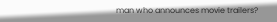man who announces movie trailers?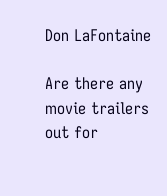Don LaFontaine

Are there any movie trailers out for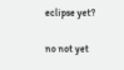eclipse yet?

no not yet